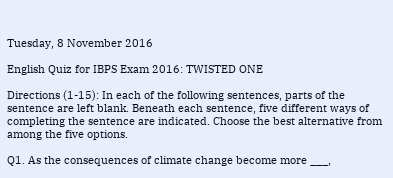Tuesday, 8 November 2016

English Quiz for IBPS Exam 2016: TWISTED ONE

Directions (1-15): In each of the following sentences, parts of the sentence are left blank. Beneath each sentence, five different ways of completing the sentence are indicated. Choose the best alternative from among the five options.

Q1. As the consequences of climate change become more ___,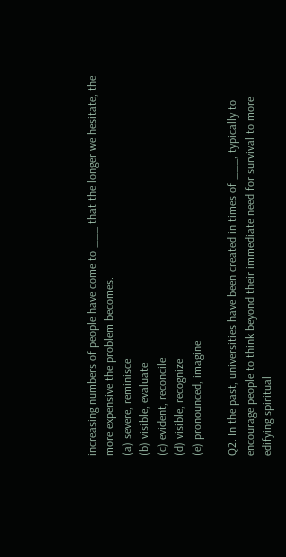increasing numbers of people have come to ___ that the longer we hesitate, the more expensive the problem becomes.
(a) severe, reminisce
(b) visible, evaluate
(c) evident, reconcile
(d) visible, recognize
(e) pronounced, imagine

Q2. In the past, universities have been created in times of ___, typically to encourage people to think beyond their immediate need for survival to more edifying spiritual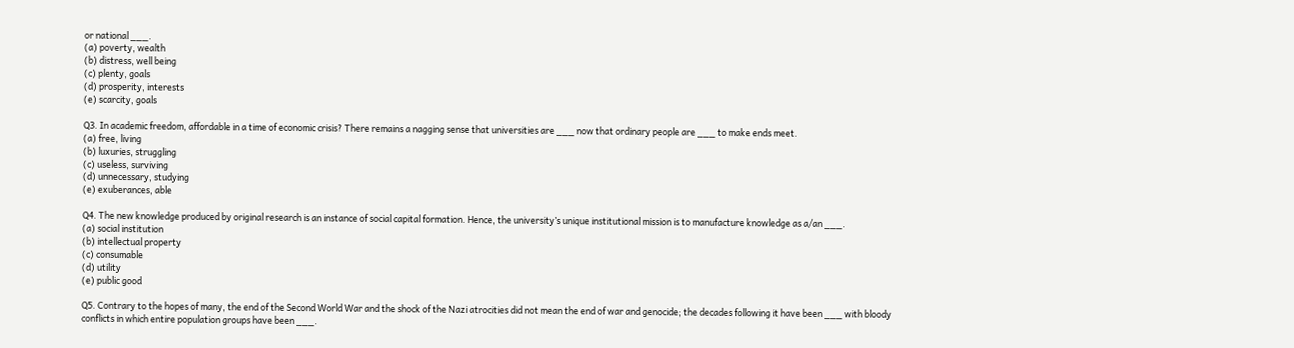or national ___.
(a) poverty, wealth
(b) distress, well being
(c) plenty, goals
(d) prosperity, interests
(e) scarcity, goals

Q3. In academic freedom, affordable in a time of economic crisis? There remains a nagging sense that universities are ___ now that ordinary people are ___ to make ends meet.
(a) free, living
(b) luxuries, struggling
(c) useless, surviving
(d) unnecessary, studying
(e) exuberances, able

Q4. The new knowledge produced by original research is an instance of social capital formation. Hence, the university’s unique institutional mission is to manufacture knowledge as a/an ___.
(a) social institution
(b) intellectual property
(c) consumable
(d) utility
(e) public good

Q5. Contrary to the hopes of many, the end of the Second World War and the shock of the Nazi atrocities did not mean the end of war and genocide; the decades following it have been ___ with bloody conflicts in which entire population groups have been ___.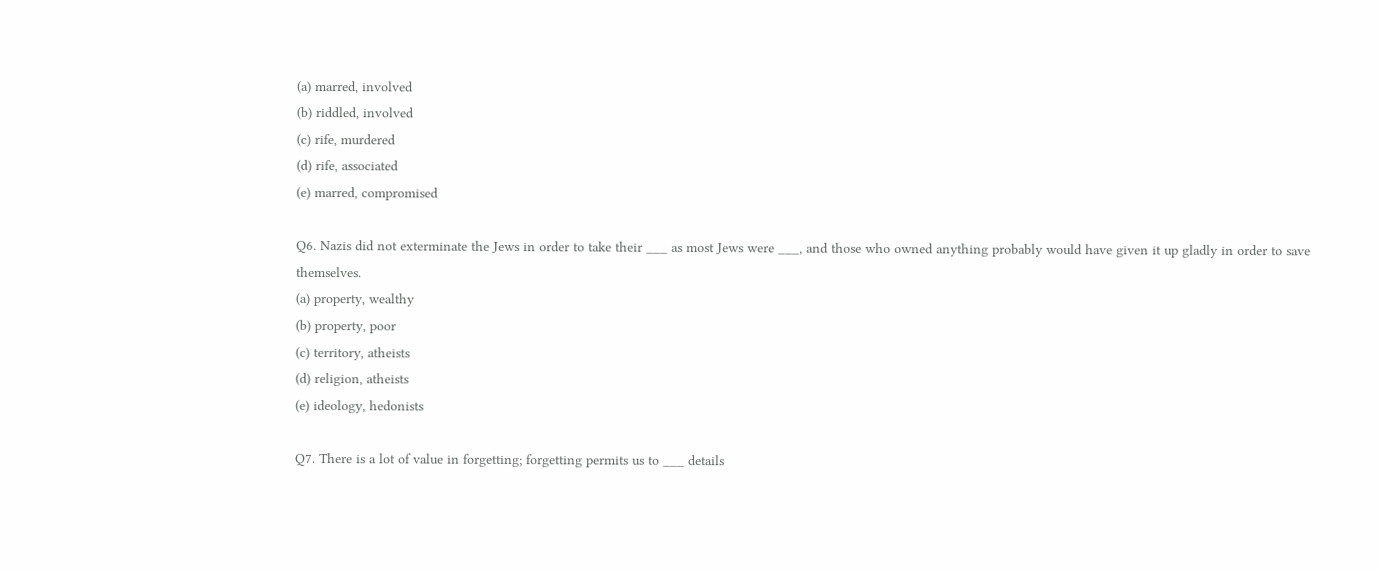(a) marred, involved
(b) riddled, involved
(c) rife, murdered
(d) rife, associated
(e) marred, compromised

Q6. Nazis did not exterminate the Jews in order to take their ___ as most Jews were ___, and those who owned anything probably would have given it up gladly in order to save themselves.
(a) property, wealthy
(b) property, poor
(c) territory, atheists
(d) religion, atheists
(e) ideology, hedonists

Q7. There is a lot of value in forgetting; forgetting permits us to ___ details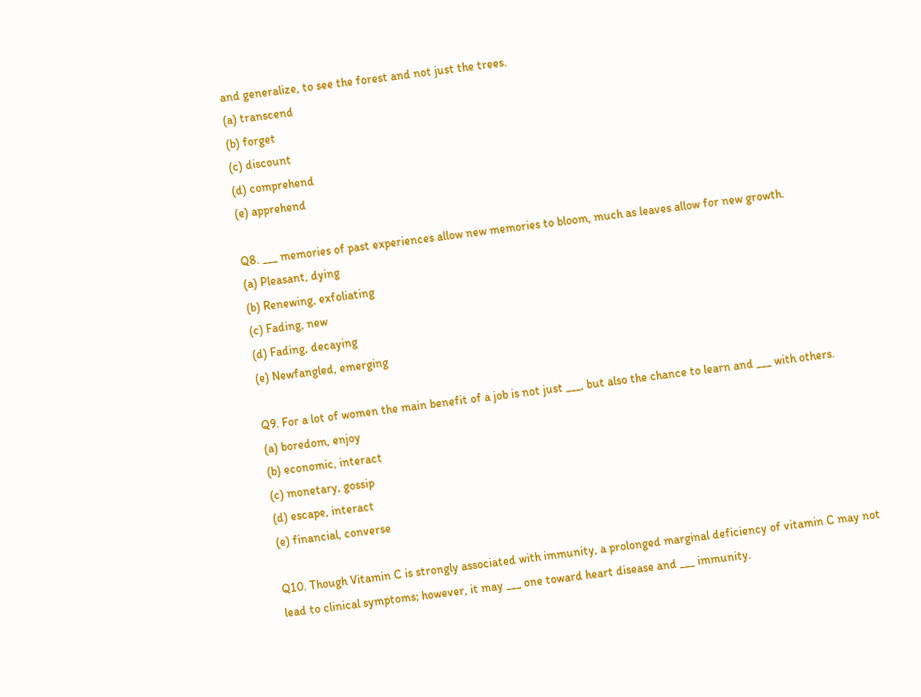and generalize, to see the forest and not just the trees.
(a) transcend
(b) forget
(c) discount
(d) comprehend
(e) apprehend

Q8. ___ memories of past experiences allow new memories to bloom, much as leaves allow for new growth.
(a) Pleasant, dying
(b) Renewing, exfoliating
(c) Fading, new
(d) Fading, decaying
(e) Newfangled, emerging

Q9. For a lot of women the main benefit of a job is not just ___, but also the chance to learn and ___ with others.
(a) boredom, enjoy
(b) economic, interact
(c) monetary, gossip
(d) escape, interact
(e) financial, converse

Q10. Though Vitamin C is strongly associated with immunity, a prolonged marginal deficiency of vitamin C may not lead to clinical symptoms; however, it may ___ one toward heart disease and ___ immunity.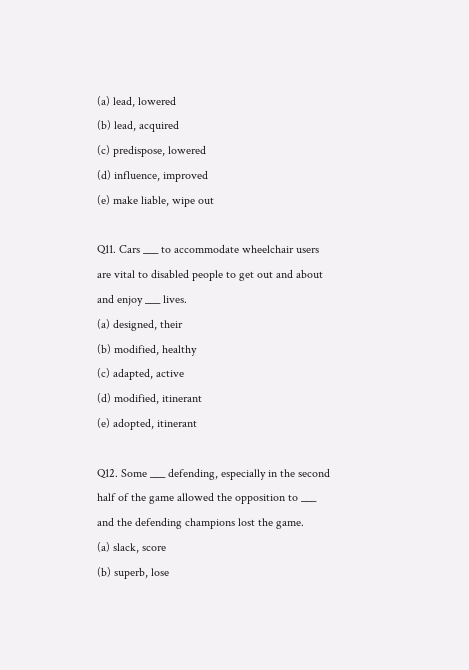(a) lead, lowered
(b) lead, acquired
(c) predispose, lowered
(d) influence, improved
(e) make liable, wipe out

Q11. Cars ___ to accommodate wheelchair users are vital to disabled people to get out and about and enjoy ___ lives.
(a) designed, their
(b) modified, healthy
(c) adapted, active
(d) modified, itinerant
(e) adopted, itinerant

Q12. Some ___ defending, especially in the second half of the game allowed the opposition to ___ and the defending champions lost the game.
(a) slack, score
(b) superb, lose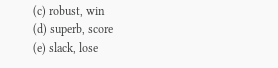(c) robust, win
(d) superb, score
(e) slack, lose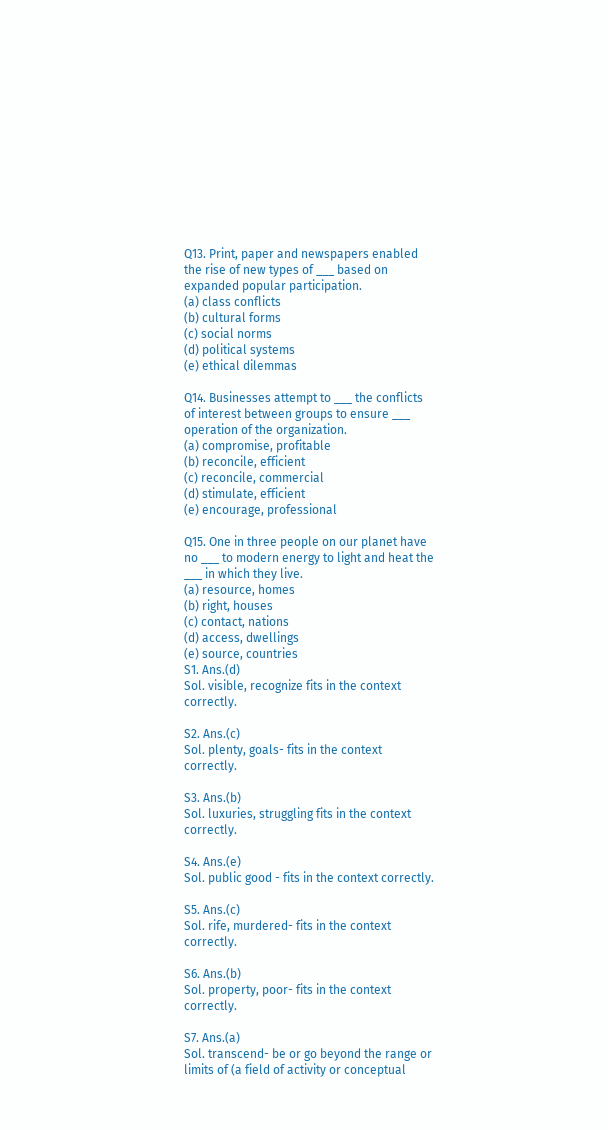Q13. Print, paper and newspapers enabled the rise of new types of ___ based on expanded popular participation.
(a) class conflicts
(b) cultural forms
(c) social norms
(d) political systems
(e) ethical dilemmas

Q14. Businesses attempt to ___ the conflicts of interest between groups to ensure ___ operation of the organization.
(a) compromise, profitable
(b) reconcile, efficient
(c) reconcile, commercial
(d) stimulate, efficient
(e) encourage, professional

Q15. One in three people on our planet have no ___ to modern energy to light and heat the ___ in which they live.
(a) resource, homes
(b) right, houses
(c) contact, nations
(d) access, dwellings
(e) source, countries
S1. Ans.(d)
Sol. visible, recognize fits in the context correctly.

S2. Ans.(c)
Sol. plenty, goals- fits in the context correctly.

S3. Ans.(b)
Sol. luxuries, struggling fits in the context correctly.

S4. Ans.(e)
Sol. public good - fits in the context correctly.

S5. Ans.(c)
Sol. rife, murdered- fits in the context correctly.

S6. Ans.(b)
Sol. property, poor- fits in the context correctly.

S7. Ans.(a)
Sol. transcend- be or go beyond the range or limits of (a field of activity or conceptual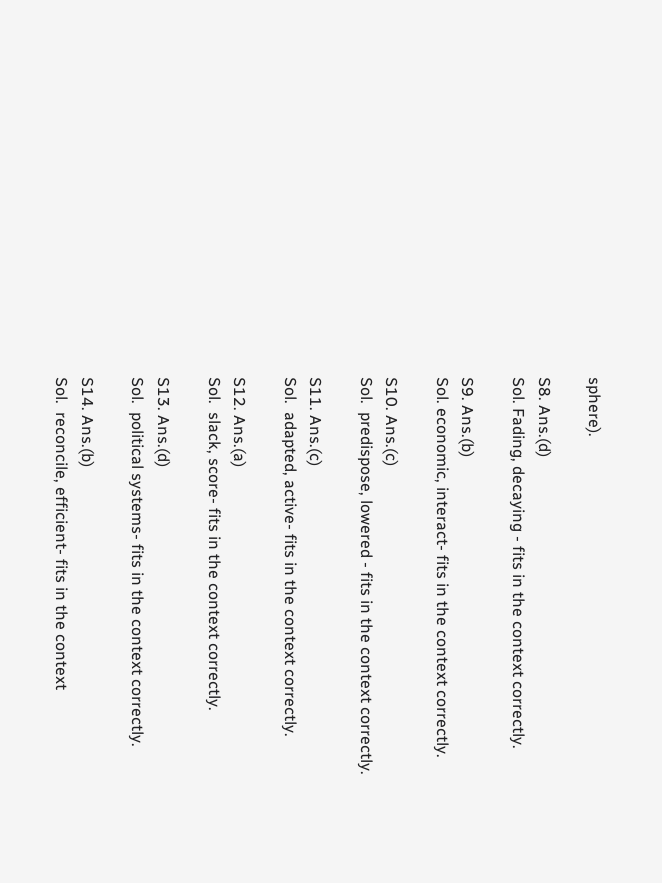sphere).

S8. Ans.(d)
Sol. Fading, decaying - fits in the context correctly.

S9. Ans.(b)
Sol. economic, interact- fits in the context correctly.

S10. Ans.(c)
Sol.  predispose, lowered - fits in the context correctly.

S11. Ans.(c)
Sol.  adapted, active- fits in the context correctly.

S12. Ans.(a)
Sol.  slack, score- fits in the context correctly.

S13. Ans.(d)
Sol.  political systems- fits in the context correctly.

S14. Ans.(b)
Sol.  reconcile, efficient- fits in the context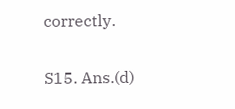correctly.

S15. Ans.(d)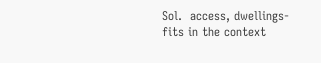Sol.  access, dwellings- fits in the context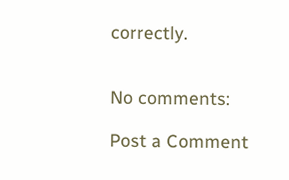correctly.


No comments:

Post a Comment